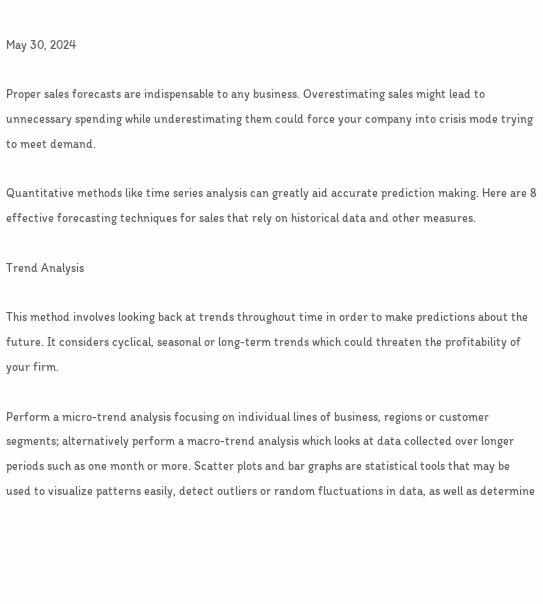May 30, 2024

Proper sales forecasts are indispensable to any business. Overestimating sales might lead to unnecessary spending while underestimating them could force your company into crisis mode trying to meet demand.

Quantitative methods like time series analysis can greatly aid accurate prediction making. Here are 8 effective forecasting techniques for sales that rely on historical data and other measures.

Trend Analysis

This method involves looking back at trends throughout time in order to make predictions about the future. It considers cyclical, seasonal or long-term trends which could threaten the profitability of your firm.

Perform a micro-trend analysis focusing on individual lines of business, regions or customer segments; alternatively perform a macro-trend analysis which looks at data collected over longer periods such as one month or more. Scatter plots and bar graphs are statistical tools that may be used to visualize patterns easily, detect outliers or random fluctuations in data, as well as determine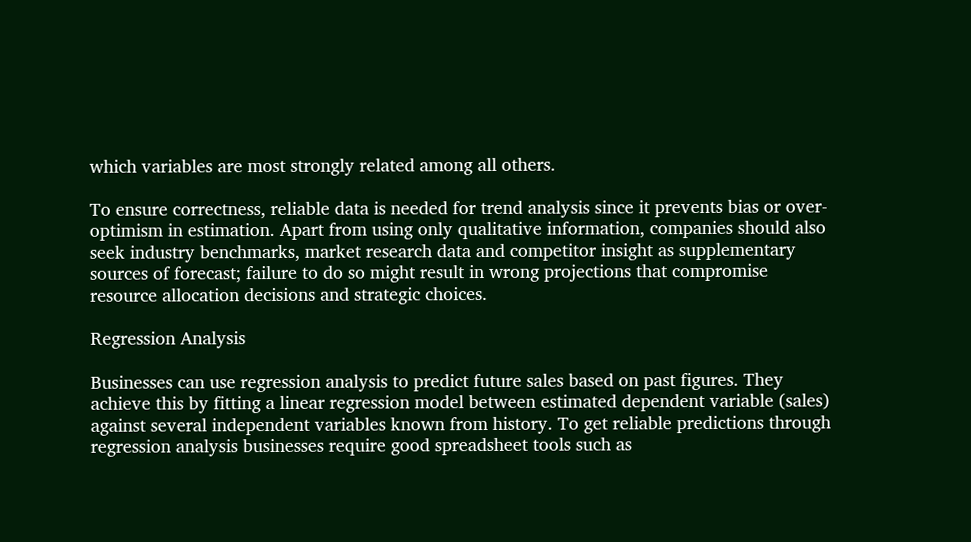which variables are most strongly related among all others.

To ensure correctness, reliable data is needed for trend analysis since it prevents bias or over-optimism in estimation. Apart from using only qualitative information, companies should also seek industry benchmarks, market research data and competitor insight as supplementary sources of forecast; failure to do so might result in wrong projections that compromise resource allocation decisions and strategic choices.

Regression Analysis

Businesses can use regression analysis to predict future sales based on past figures. They achieve this by fitting a linear regression model between estimated dependent variable (sales) against several independent variables known from history. To get reliable predictions through regression analysis businesses require good spreadsheet tools such as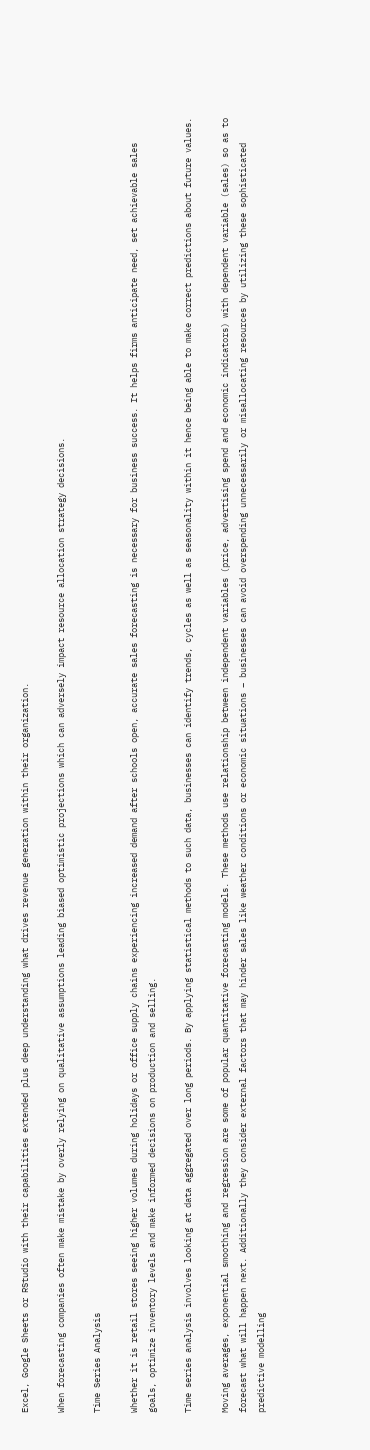Excel, Google Sheets or RStudio with their capabilities extended plus deep understanding what drives revenue generation within their organization.

When forecasting companies often make mistake by overly relying on qualitative assumptions leading biased optimistic projections which can adversely impact resource allocation strategy decisions.

Time Series Analysis

Whether it is retail stores seeing higher volumes during holidays or office supply chains experiencing increased demand after schools open, accurate sales forecasting is necessary for business success. It helps firms anticipate need, set achievable sales goals, optimize inventory levels and make informed decisions on production and selling.

Time series analysis involves looking at data aggregated over long periods. By applying statistical methods to such data, businesses can identify trends, cycles as well as seasonality within it hence being able to make correct predictions about future values.

Moving averages, exponential smoothing and regression are some of popular quantitative forecasting models. These methods use relationship between independent variables (price, advertising spend and economic indicators) with dependent variable (sales) so as to forecast what will happen next. Additionally they consider external factors that may hinder sales like weather conditions or economic situations – businesses can avoid overspending unnecessarily or misallocating resources by utilizing these sophisticated predictive modelling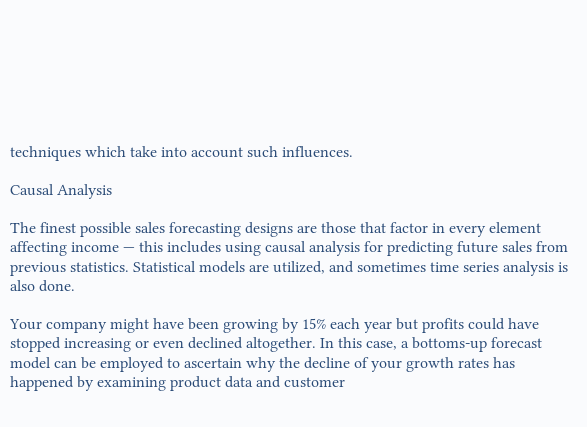techniques which take into account such influences.

Causal Analysis

The finest possible sales forecasting designs are those that factor in every element affecting income — this includes using causal analysis for predicting future sales from previous statistics. Statistical models are utilized, and sometimes time series analysis is also done.

Your company might have been growing by 15% each year but profits could have stopped increasing or even declined altogether. In this case, a bottoms-up forecast model can be employed to ascertain why the decline of your growth rates has happened by examining product data and customer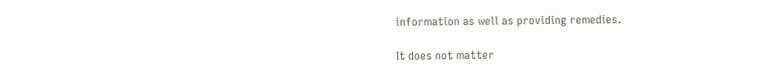information as well as providing remedies.

It does not matter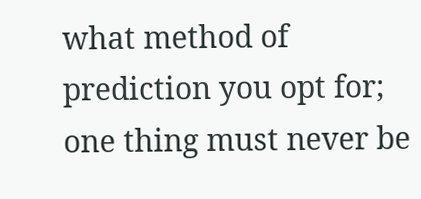what method of prediction you opt for; one thing must never be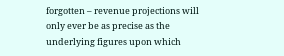forgotten – revenue projections will only ever be as precise as the underlying figures upon which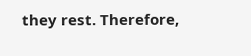they rest. Therefore,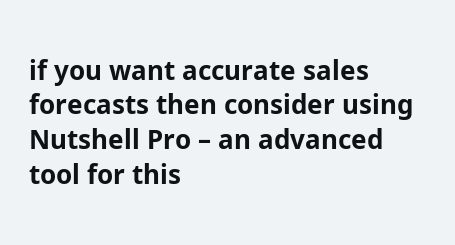if you want accurate sales forecasts then consider using Nutshell Pro – an advanced tool for this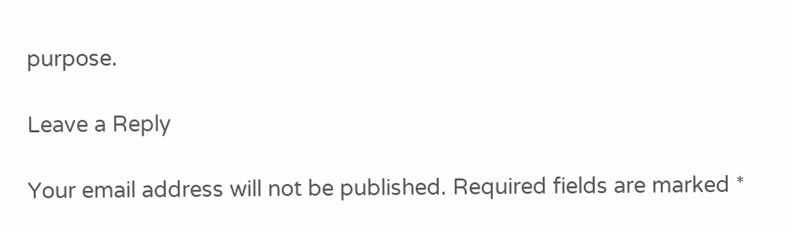purpose.

Leave a Reply

Your email address will not be published. Required fields are marked *